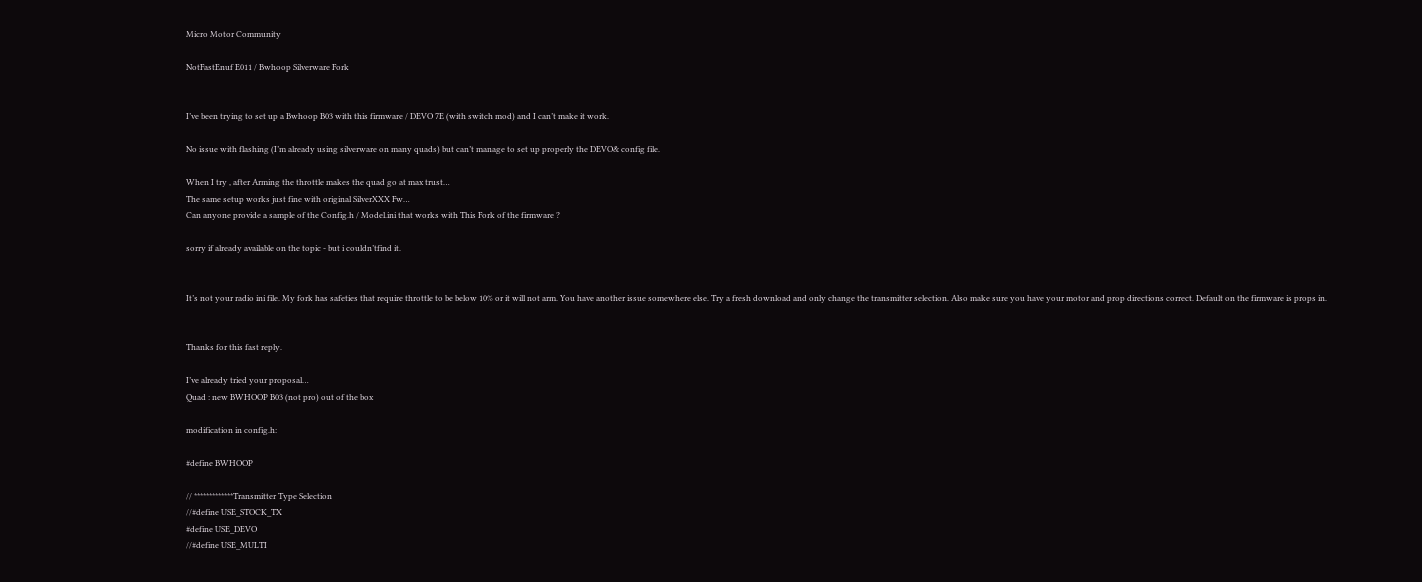Micro Motor Community

NotFastEnuf E011 / Bwhoop Silverware Fork


I’ve been trying to set up a Bwhoop B03 with this firmware / DEVO 7E (with switch mod) and I can’t make it work.

No issue with flashing (I’m already using silverware on many quads) but can’t manage to set up properly the DEVO& config file.

When I try , after Arming the throttle makes the quad go at max trust…
The same setup works just fine with original SilverXXX Fw…
Can anyone provide a sample of the Config.h / Model.ini that works with This Fork of the firmware ?

sorry if already available on the topic - but i couldn’tfind it.


It’s not your radio ini file. My fork has safeties that require throttle to be below 10% or it will not arm. You have another issue somewhere else. Try a fresh download and only change the transmitter selection. Also make sure you have your motor and prop directions correct. Default on the firmware is props in.


Thanks for this fast reply.

I’ve already tried your proposal…
Quad : new BWHOOP B03 (not pro) out of the box

modification in config.h:

#define BWHOOP

// *************Transmitter Type Selection
//#define USE_STOCK_TX
#define USE_DEVO
//#define USE_MULTI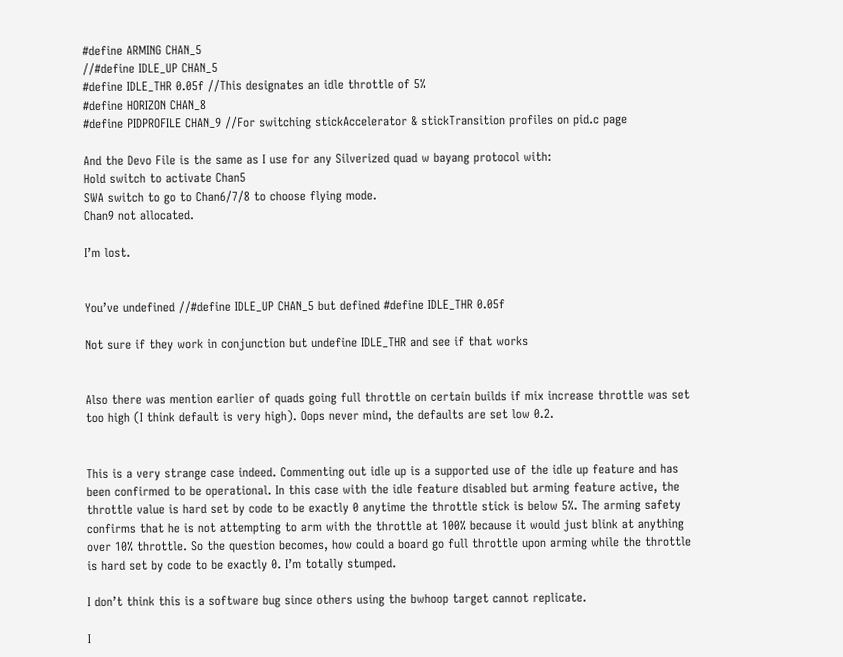#define ARMING CHAN_5
//#define IDLE_UP CHAN_5
#define IDLE_THR 0.05f //This designates an idle throttle of 5%
#define HORIZON CHAN_8
#define PIDPROFILE CHAN_9 //For switching stickAccelerator & stickTransition profiles on pid.c page

And the Devo File is the same as I use for any Silverized quad w bayang protocol with:
Hold switch to activate Chan5
SWA switch to go to Chan6/7/8 to choose flying mode.
Chan9 not allocated.

I’m lost.


You’ve undefined //#define IDLE_UP CHAN_5 but defined #define IDLE_THR 0.05f

Not sure if they work in conjunction but undefine IDLE_THR and see if that works


Also there was mention earlier of quads going full throttle on certain builds if mix increase throttle was set too high (I think default is very high). Oops never mind, the defaults are set low 0.2.


This is a very strange case indeed. Commenting out idle up is a supported use of the idle up feature and has been confirmed to be operational. In this case with the idle feature disabled but arming feature active, the throttle value is hard set by code to be exactly 0 anytime the throttle stick is below 5%. The arming safety confirms that he is not attempting to arm with the throttle at 100% because it would just blink at anything over 10% throttle. So the question becomes, how could a board go full throttle upon arming while the throttle is hard set by code to be exactly 0. I’m totally stumped.

I don’t think this is a software bug since others using the bwhoop target cannot replicate.

I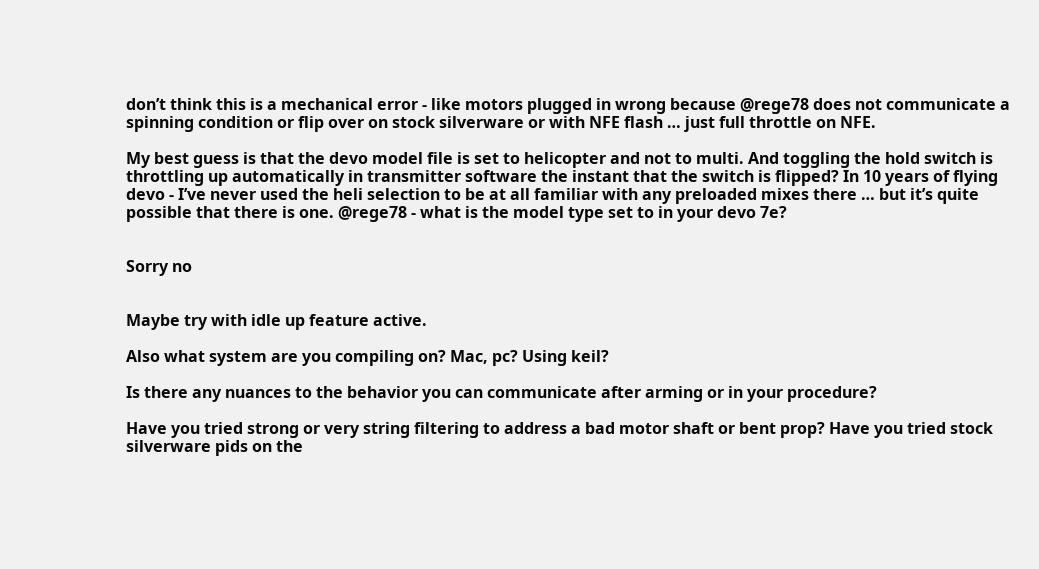don’t think this is a mechanical error - like motors plugged in wrong because @rege78 does not communicate a spinning condition or flip over on stock silverware or with NFE flash … just full throttle on NFE.

My best guess is that the devo model file is set to helicopter and not to multi. And toggling the hold switch is throttling up automatically in transmitter software the instant that the switch is flipped? In 10 years of flying devo - I’ve never used the heli selection to be at all familiar with any preloaded mixes there … but it’s quite possible that there is one. @rege78 - what is the model type set to in your devo 7e?


Sorry no


Maybe try with idle up feature active.

Also what system are you compiling on? Mac, pc? Using keil?

Is there any nuances to the behavior you can communicate after arming or in your procedure?

Have you tried strong or very string filtering to address a bad motor shaft or bent prop? Have you tried stock silverware pids on the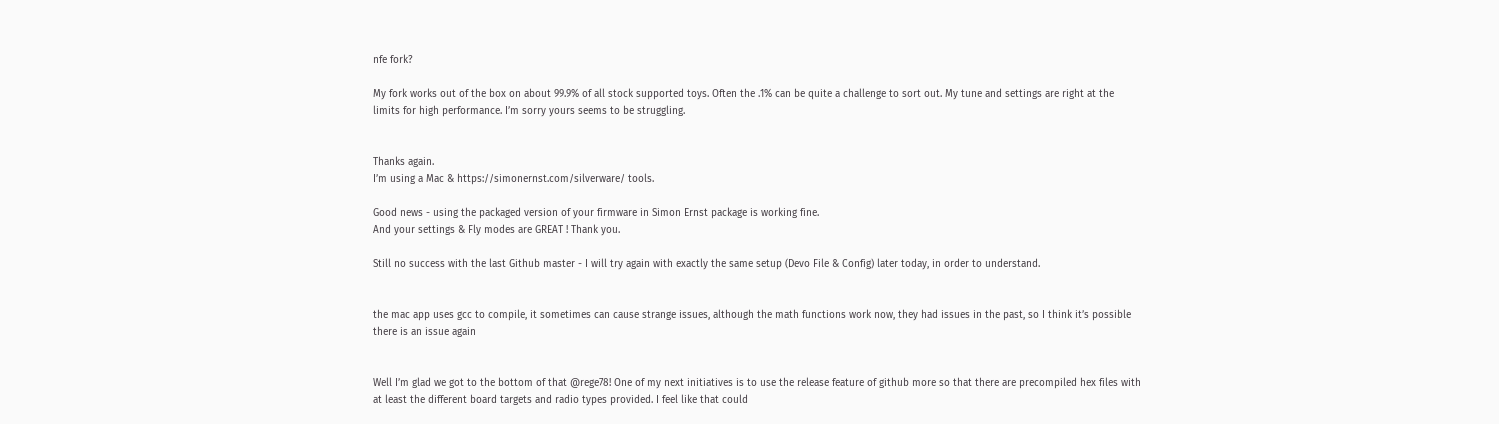nfe fork?

My fork works out of the box on about 99.9% of all stock supported toys. Often the .1% can be quite a challenge to sort out. My tune and settings are right at the limits for high performance. I’m sorry yours seems to be struggling.


Thanks again.
I’m using a Mac & https://simonernst.com/silverware/ tools.

Good news - using the packaged version of your firmware in Simon Ernst package is working fine.
And your settings & Fly modes are GREAT ! Thank you.

Still no success with the last Github master - I will try again with exactly the same setup (Devo File & Config) later today, in order to understand.


the mac app uses gcc to compile, it sometimes can cause strange issues, although the math functions work now, they had issues in the past, so I think it’s possible there is an issue again


Well I’m glad we got to the bottom of that @rege78! One of my next initiatives is to use the release feature of github more so that there are precompiled hex files with at least the different board targets and radio types provided. I feel like that could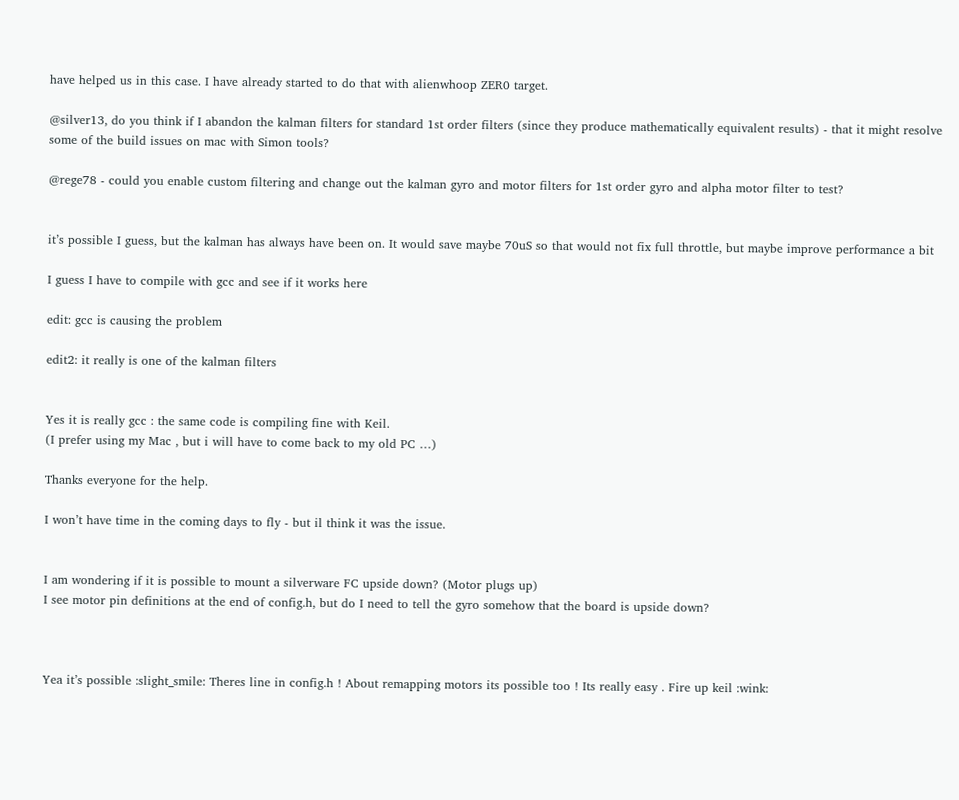have helped us in this case. I have already started to do that with alienwhoop ZER0 target.

@silver13, do you think if I abandon the kalman filters for standard 1st order filters (since they produce mathematically equivalent results) - that it might resolve some of the build issues on mac with Simon tools?

@rege78 - could you enable custom filtering and change out the kalman gyro and motor filters for 1st order gyro and alpha motor filter to test?


it’s possible I guess, but the kalman has always have been on. It would save maybe 70uS so that would not fix full throttle, but maybe improve performance a bit

I guess I have to compile with gcc and see if it works here

edit: gcc is causing the problem

edit2: it really is one of the kalman filters


Yes it is really gcc : the same code is compiling fine with Keil.
(I prefer using my Mac , but i will have to come back to my old PC …)

Thanks everyone for the help.

I won’t have time in the coming days to fly - but il think it was the issue.


I am wondering if it is possible to mount a silverware FC upside down? (Motor plugs up)
I see motor pin definitions at the end of config.h, but do I need to tell the gyro somehow that the board is upside down?



Yea it’s possible :slight_smile: Theres line in config.h ! About remapping motors its possible too ! Its really easy . Fire up keil :wink: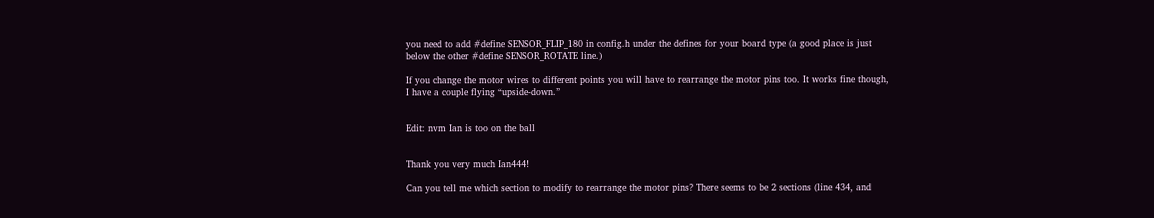you need to add #define SENSOR_FLIP_180 in config.h under the defines for your board type (a good place is just below the other #define SENSOR_ROTATE line.)

If you change the motor wires to different points you will have to rearrange the motor pins too. It works fine though, I have a couple flying “upside-down.”


Edit: nvm Ian is too on the ball


Thank you very much Ian444!

Can you tell me which section to modify to rearrange the motor pins? There seems to be 2 sections (line 434, and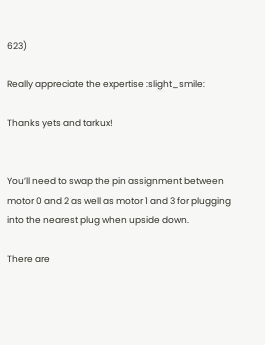623)

Really appreciate the expertise :slight_smile:

Thanks yets and tarkux!


You’ll need to swap the pin assignment between motor 0 and 2 as well as motor 1 and 3 for plugging into the nearest plug when upside down.

There are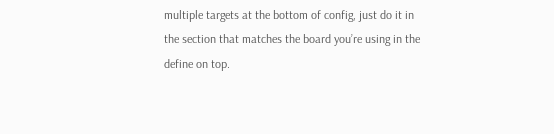multiple targets at the bottom of config, just do it in the section that matches the board you’re using in the define on top.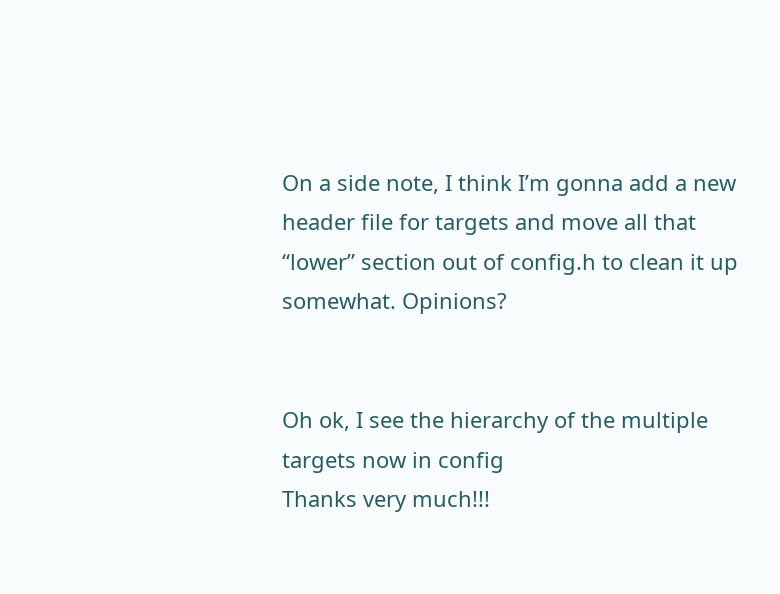On a side note, I think I’m gonna add a new header file for targets and move all that “lower” section out of config.h to clean it up somewhat. Opinions?


Oh ok, I see the hierarchy of the multiple targets now in config
Thanks very much!!!